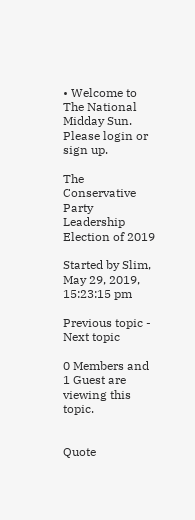• Welcome to The National Midday Sun. Please login or sign up.

The Conservative Party Leadership Election of 2019

Started by Slim, May 29, 2019, 15:23:15 pm

Previous topic - Next topic

0 Members and 1 Guest are viewing this topic.


Quote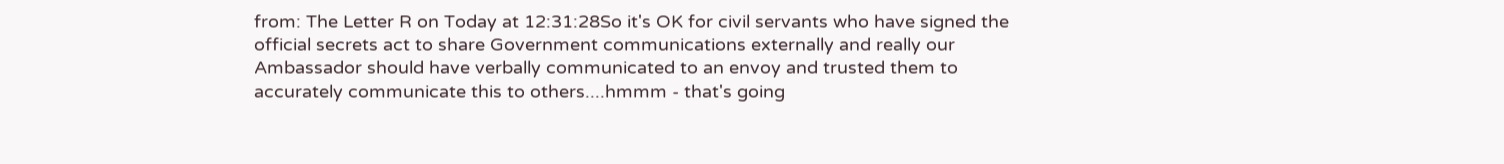from: The Letter R on Today at 12:31:28So it's OK for civil servants who have signed the official secrets act to share Government communications externally and really our Ambassador should have verbally communicated to an envoy and trusted them to accurately communicate this to others....hmmm - that's going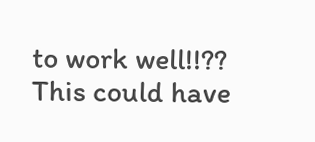to work well!!??
This could have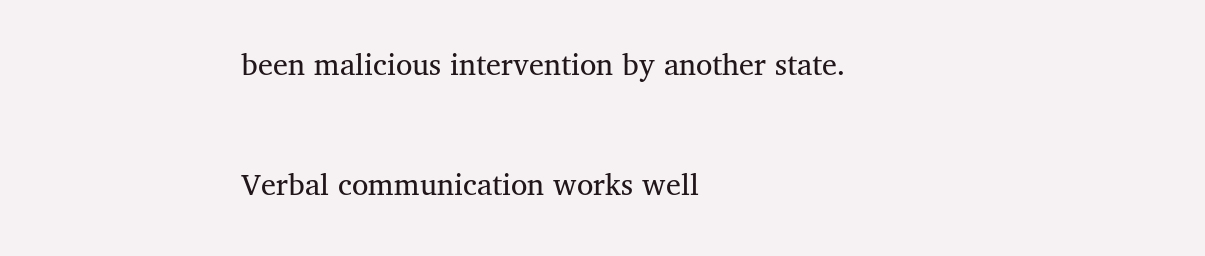been malicious intervention by another state.

Verbal communication works well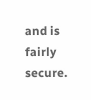and is fairly secure.